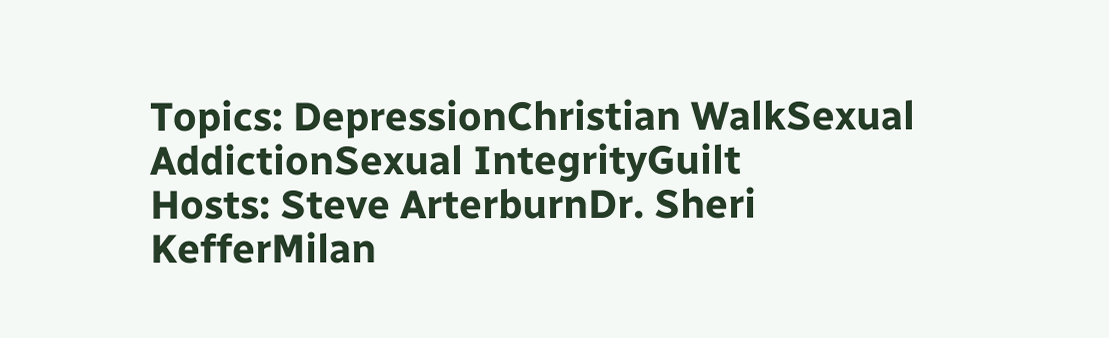Topics: DepressionChristian WalkSexual AddictionSexual IntegrityGuilt
Hosts: Steve ArterburnDr. Sheri KefferMilan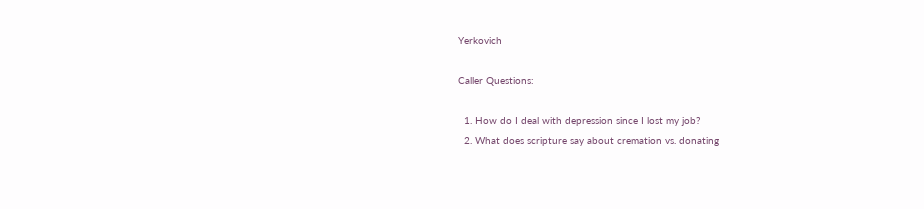Yerkovich

Caller Questions:

  1. How do I deal with depression since I lost my job?
  2. What does scripture say about cremation vs. donating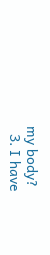my body?
  3. I have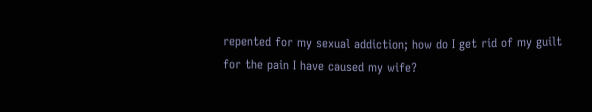repented for my sexual addiction; how do I get rid of my guilt for the pain I have caused my wife?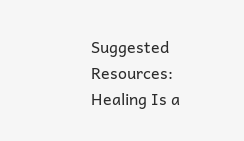Suggested Resources:
Healing Is a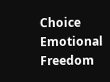Choice
Emotional Freedom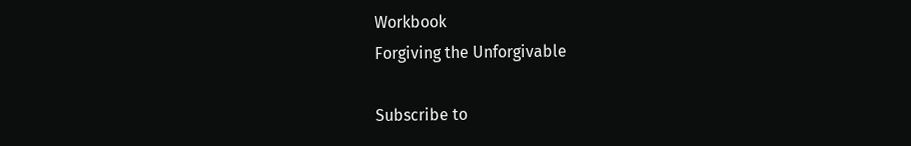Workbook
Forgiving the Unforgivable

Subscribe to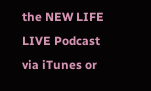the NEW LIFE LIVE Podcast via iTunes or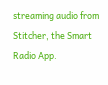streaming audio from Stitcher, the Smart Radio App.